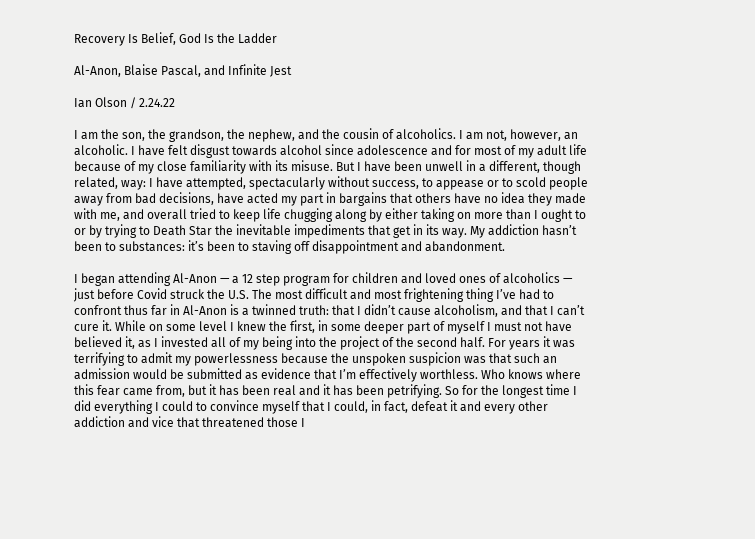Recovery Is Belief, God Is the Ladder

Al-Anon, Blaise Pascal, and Infinite Jest

Ian Olson / 2.24.22

I am the son, the grandson, the nephew, and the cousin of alcoholics. I am not, however, an alcoholic. I have felt disgust towards alcohol since adolescence and for most of my adult life because of my close familiarity with its misuse. But I have been unwell in a different, though related, way: I have attempted, spectacularly without success, to appease or to scold people away from bad decisions, have acted my part in bargains that others have no idea they made with me, and overall tried to keep life chugging along by either taking on more than I ought to or by trying to Death Star the inevitable impediments that get in its way. My addiction hasn’t been to substances: it’s been to staving off disappointment and abandonment.

I began attending Al-Anon — a 12 step program for children and loved ones of alcoholics — just before Covid struck the U.S. The most difficult and most frightening thing I’ve had to confront thus far in Al-Anon is a twinned truth: that I didn’t cause alcoholism, and that I can’t cure it. While on some level I knew the first, in some deeper part of myself I must not have believed it, as I invested all of my being into the project of the second half. For years it was terrifying to admit my powerlessness because the unspoken suspicion was that such an admission would be submitted as evidence that I’m effectively worthless. Who knows where this fear came from, but it has been real and it has been petrifying. So for the longest time I did everything I could to convince myself that I could, in fact, defeat it and every other addiction and vice that threatened those I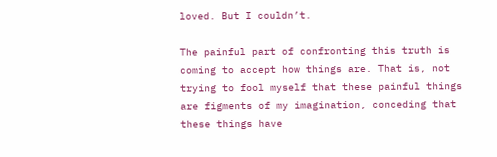loved. But I couldn’t.

The painful part of confronting this truth is coming to accept how things are. That is, not trying to fool myself that these painful things are figments of my imagination, conceding that these things have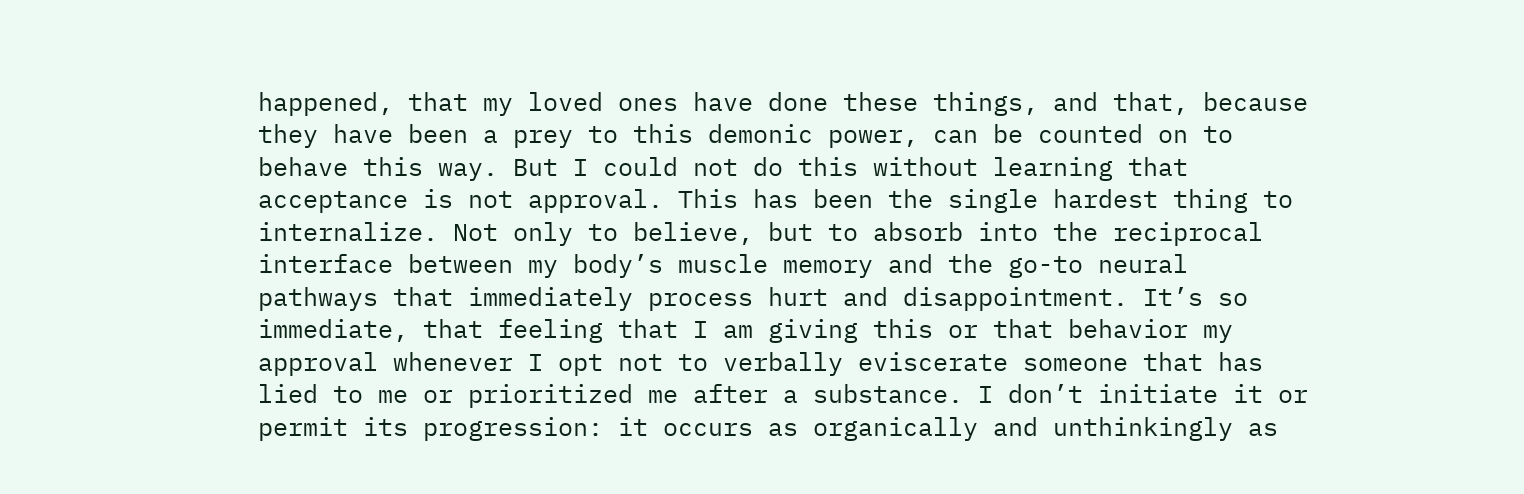happened, that my loved ones have done these things, and that, because they have been a prey to this demonic power, can be counted on to behave this way. But I could not do this without learning that acceptance is not approval. This has been the single hardest thing to internalize. Not only to believe, but to absorb into the reciprocal interface between my body’s muscle memory and the go-to neural pathways that immediately process hurt and disappointment. It’s so immediate, that feeling that I am giving this or that behavior my approval whenever I opt not to verbally eviscerate someone that has lied to me or prioritized me after a substance. I don’t initiate it or permit its progression: it occurs as organically and unthinkingly as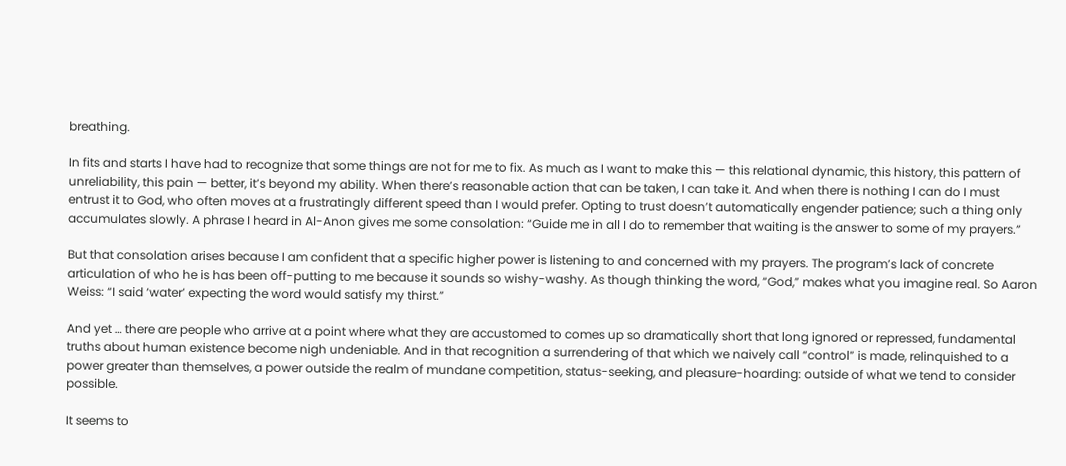breathing.

In fits and starts I have had to recognize that some things are not for me to fix. As much as I want to make this — this relational dynamic, this history, this pattern of unreliability, this pain — better, it’s beyond my ability. When there’s reasonable action that can be taken, I can take it. And when there is nothing I can do I must entrust it to God, who often moves at a frustratingly different speed than I would prefer. Opting to trust doesn’t automatically engender patience; such a thing only accumulates slowly. A phrase I heard in Al-Anon gives me some consolation: “Guide me in all I do to remember that waiting is the answer to some of my prayers.”

But that consolation arises because I am confident that a specific higher power is listening to and concerned with my prayers. The program’s lack of concrete articulation of who he is has been off-putting to me because it sounds so wishy-washy. As though thinking the word, “God,” makes what you imagine real. So Aaron Weiss: “I said ‘water’ expecting the word would satisfy my thirst.”

And yet … there are people who arrive at a point where what they are accustomed to comes up so dramatically short that long ignored or repressed, fundamental truths about human existence become nigh undeniable. And in that recognition a surrendering of that which we naively call “control” is made, relinquished to a power greater than themselves, a power outside the realm of mundane competition, status-seeking, and pleasure-hoarding: outside of what we tend to consider possible.

It seems to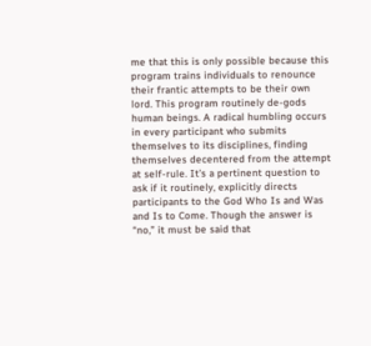me that this is only possible because this program trains individuals to renounce their frantic attempts to be their own lord. This program routinely de-gods human beings. A radical humbling occurs in every participant who submits themselves to its disciplines, finding themselves decentered from the attempt at self-rule. It’s a pertinent question to ask if it routinely, explicitly directs participants to the God Who Is and Was and Is to Come. Though the answer is “no,” it must be said that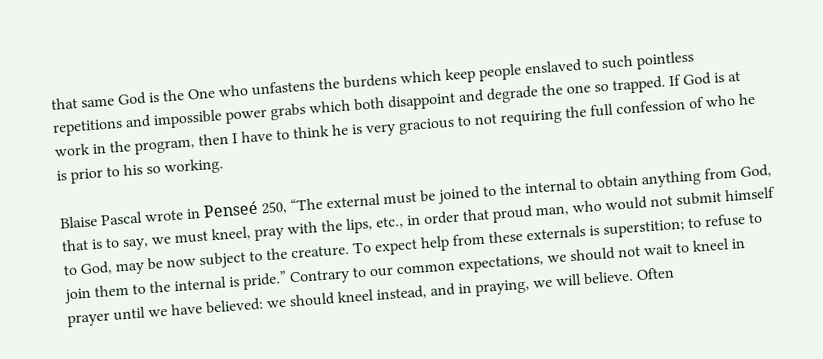that same God is the One who unfastens the burdens which keep people enslaved to such pointless repetitions and impossible power grabs which both disappoint and degrade the one so trapped. If God is at work in the program, then I have to think he is very gracious to not requiring the full confession of who he is prior to his so working.

Blaise Pascal wrote in Penseé 250, “The external must be joined to the internal to obtain anything from God, that is to say, we must kneel, pray with the lips, etc., in order that proud man, who would not submit himself to God, may be now subject to the creature. To expect help from these externals is superstition; to refuse to join them to the internal is pride.” Contrary to our common expectations, we should not wait to kneel in prayer until we have believed: we should kneel instead, and in praying, we will believe. Often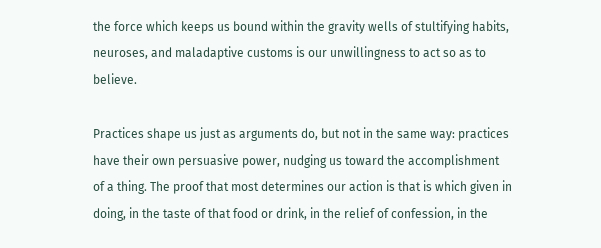the force which keeps us bound within the gravity wells of stultifying habits, neuroses, and maladaptive customs is our unwillingness to act so as to believe.

Practices shape us just as arguments do, but not in the same way: practices have their own persuasive power, nudging us toward the accomplishment of a thing. The proof that most determines our action is that is which given in doing, in the taste of that food or drink, in the relief of confession, in the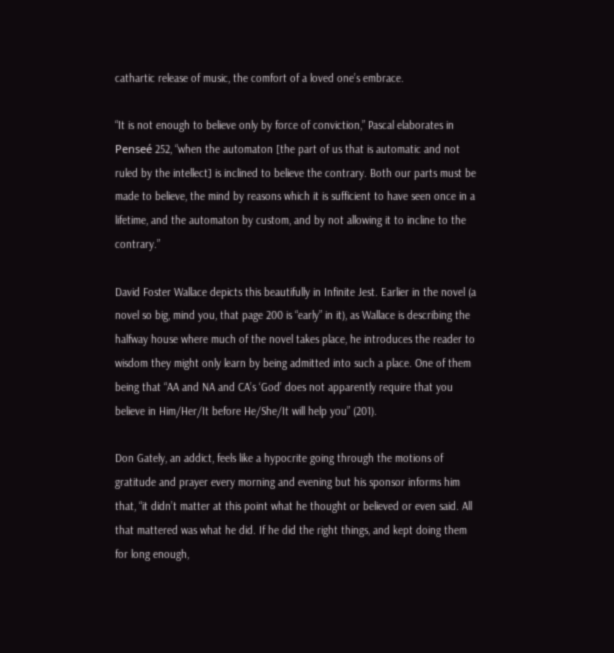cathartic release of music, the comfort of a loved one’s embrace.

“It is not enough to believe only by force of conviction,” Pascal elaborates in Penseé 252, “when the automaton [the part of us that is automatic and not ruled by the intellect] is inclined to believe the contrary. Both our parts must be made to believe, the mind by reasons which it is sufficient to have seen once in a lifetime, and the automaton by custom, and by not allowing it to incline to the contrary.”

David Foster Wallace depicts this beautifully in Infinite Jest. Earlier in the novel (a novel so big, mind you, that page 200 is “early” in it), as Wallace is describing the halfway house where much of the novel takes place, he introduces the reader to wisdom they might only learn by being admitted into such a place. One of them being that “AA and NA and CA’s ‘God’ does not apparently require that you believe in Him/Her/It before He/She/It will help you” (201).

Don Gately, an addict, feels like a hypocrite going through the motions of gratitude and prayer every morning and evening but his sponsor informs him that, “it didn’t matter at this point what he thought or believed or even said. All that mattered was what he did. If he did the right things, and kept doing them for long enough,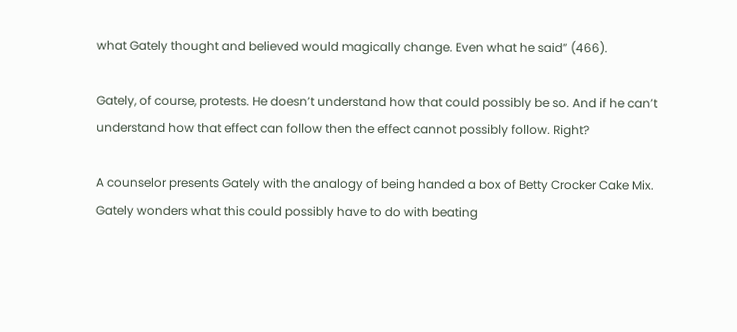what Gately thought and believed would magically change. Even what he said” (466).

Gately, of course, protests. He doesn’t understand how that could possibly be so. And if he can’t understand how that effect can follow then the effect cannot possibly follow. Right?

A counselor presents Gately with the analogy of being handed a box of Betty Crocker Cake Mix. Gately wonders what this could possibly have to do with beating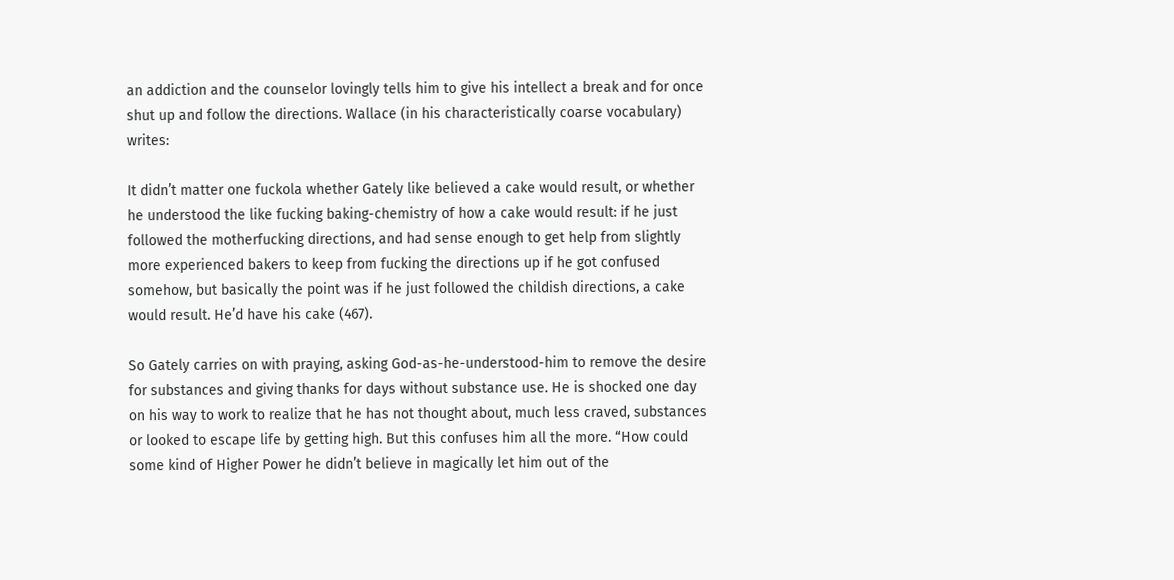an addiction and the counselor lovingly tells him to give his intellect a break and for once shut up and follow the directions. Wallace (in his characteristically coarse vocabulary) writes:

It didn’t matter one fuckola whether Gately like believed a cake would result, or whether he understood the like fucking baking-chemistry of how a cake would result: if he just followed the motherfucking directions, and had sense enough to get help from slightly more experienced bakers to keep from fucking the directions up if he got confused somehow, but basically the point was if he just followed the childish directions, a cake would result. He’d have his cake (467).

So Gately carries on with praying, asking God-as-he-understood-him to remove the desire for substances and giving thanks for days without substance use. He is shocked one day on his way to work to realize that he has not thought about, much less craved, substances or looked to escape life by getting high. But this confuses him all the more. “How could some kind of Higher Power he didn’t believe in magically let him out of the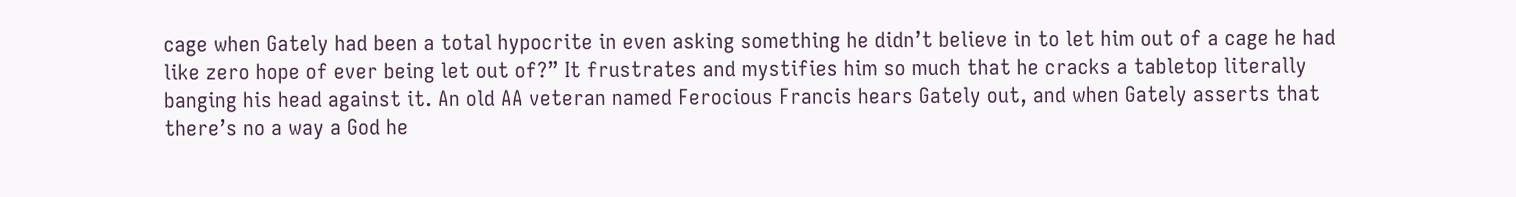cage when Gately had been a total hypocrite in even asking something he didn’t believe in to let him out of a cage he had like zero hope of ever being let out of?” It frustrates and mystifies him so much that he cracks a tabletop literally banging his head against it. An old AA veteran named Ferocious Francis hears Gately out, and when Gately asserts that there’s no a way a God he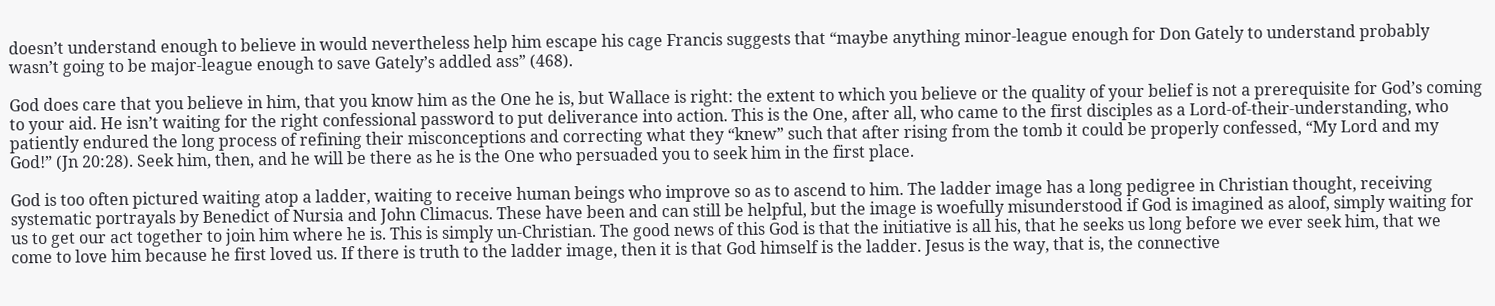doesn’t understand enough to believe in would nevertheless help him escape his cage Francis suggests that “maybe anything minor-league enough for Don Gately to understand probably wasn’t going to be major-league enough to save Gately’s addled ass” (468).

God does care that you believe in him, that you know him as the One he is, but Wallace is right: the extent to which you believe or the quality of your belief is not a prerequisite for God’s coming to your aid. He isn’t waiting for the right confessional password to put deliverance into action. This is the One, after all, who came to the first disciples as a Lord-of-their-understanding, who patiently endured the long process of refining their misconceptions and correcting what they “knew” such that after rising from the tomb it could be properly confessed, “My Lord and my God!” (Jn 20:28). Seek him, then, and he will be there as he is the One who persuaded you to seek him in the first place.

God is too often pictured waiting atop a ladder, waiting to receive human beings who improve so as to ascend to him. The ladder image has a long pedigree in Christian thought, receiving systematic portrayals by Benedict of Nursia and John Climacus. These have been and can still be helpful, but the image is woefully misunderstood if God is imagined as aloof, simply waiting for us to get our act together to join him where he is. This is simply un-Christian. The good news of this God is that the initiative is all his, that he seeks us long before we ever seek him, that we come to love him because he first loved us. If there is truth to the ladder image, then it is that God himself is the ladder. Jesus is the way, that is, the connective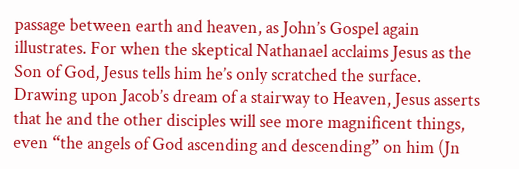passage between earth and heaven, as John’s Gospel again illustrates. For when the skeptical Nathanael acclaims Jesus as the Son of God, Jesus tells him he’s only scratched the surface. Drawing upon Jacob’s dream of a stairway to Heaven, Jesus asserts that he and the other disciples will see more magnificent things, even “the angels of God ascending and descending” on him (Jn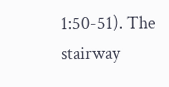1:50-51). The stairway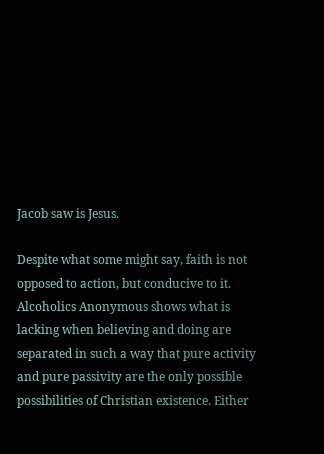Jacob saw is Jesus.

Despite what some might say, faith is not opposed to action, but conducive to it. Alcoholics Anonymous shows what is lacking when believing and doing are separated in such a way that pure activity and pure passivity are the only possible possibilities of Christian existence. Either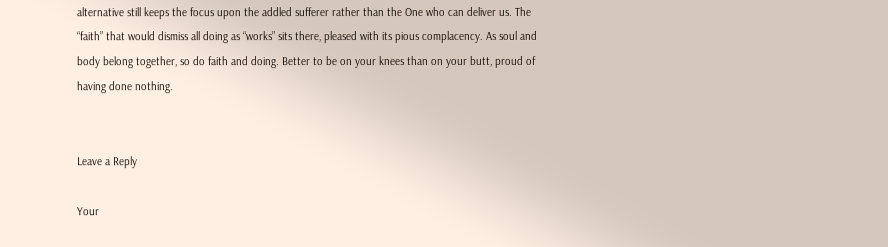alternative still keeps the focus upon the addled sufferer rather than the One who can deliver us. The “faith” that would dismiss all doing as “works” sits there, pleased with its pious complacency. As soul and body belong together, so do faith and doing. Better to be on your knees than on your butt, proud of having done nothing.


Leave a Reply

Your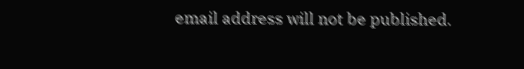email address will not be published.